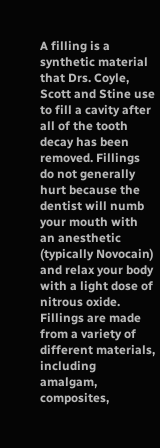A filling is a synthetic material that Drs. Coyle, Scott and Stine use to fill a cavity after all of the tooth decay has been removed. Fillings do not generally hurt because the dentist will numb your mouth with an anesthetic (typically Novocain) and relax your body with a light dose of nitrous oxide. Fillings are made from a variety of different materials, including amalgam, composites,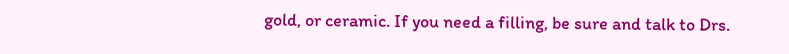gold, or ceramic. If you need a filling, be sure and talk to Drs.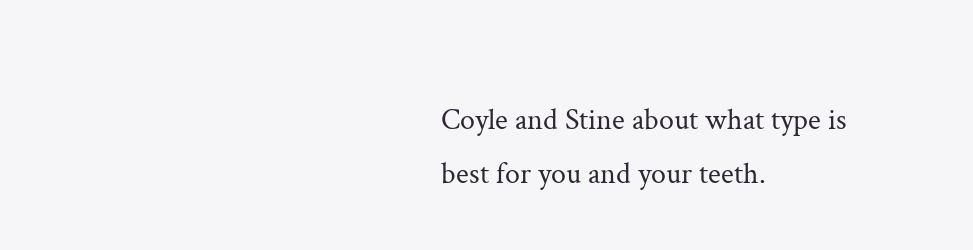Coyle and Stine about what type is best for you and your teeth.